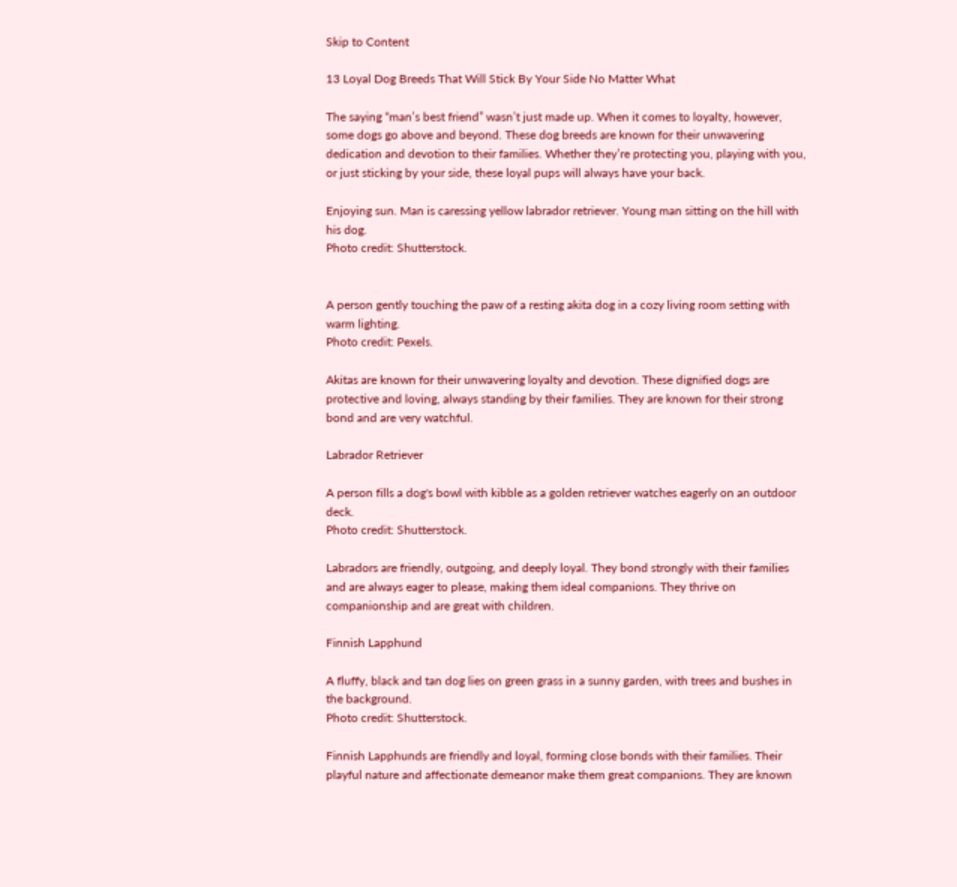Skip to Content

13 Loyal Dog Breeds That Will Stick By Your Side No Matter What

The saying “man’s best friend” wasn’t just made up. When it comes to loyalty, however, some dogs go above and beyond. These dog breeds are known for their unwavering dedication and devotion to their families. Whether they’re protecting you, playing with you, or just sticking by your side, these loyal pups will always have your back.

Enjoying sun. Man is caressing yellow labrador retriever. Young man sitting on the hill with his dog.
Photo credit: Shutterstock.


A person gently touching the paw of a resting akita dog in a cozy living room setting with warm lighting.
Photo credit: Pexels.

Akitas are known for their unwavering loyalty and devotion. These dignified dogs are protective and loving, always standing by their families. They are known for their strong bond and are very watchful.

Labrador Retriever

A person fills a dog's bowl with kibble as a golden retriever watches eagerly on an outdoor deck.
Photo credit: Shutterstock.

Labradors are friendly, outgoing, and deeply loyal. They bond strongly with their families and are always eager to please, making them ideal companions. They thrive on companionship and are great with children.

Finnish Lapphund

A fluffy, black and tan dog lies on green grass in a sunny garden, with trees and bushes in the background.
Photo credit: Shutterstock.

Finnish Lapphunds are friendly and loyal, forming close bonds with their families. Their playful nature and affectionate demeanor make them great companions. They are known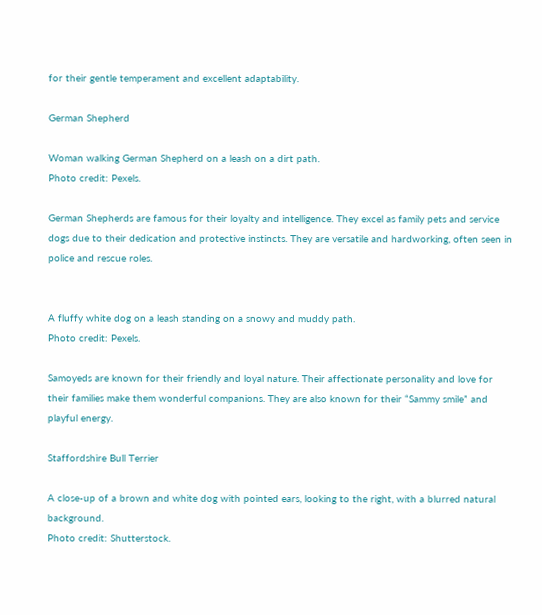for their gentle temperament and excellent adaptability.

German Shepherd

Woman walking German Shepherd on a leash on a dirt path.
Photo credit: Pexels.

German Shepherds are famous for their loyalty and intelligence. They excel as family pets and service dogs due to their dedication and protective instincts. They are versatile and hardworking, often seen in police and rescue roles.


A fluffy white dog on a leash standing on a snowy and muddy path.
Photo credit: Pexels.

Samoyeds are known for their friendly and loyal nature. Their affectionate personality and love for their families make them wonderful companions. They are also known for their “Sammy smile” and playful energy.

Staffordshire Bull Terrier

A close-up of a brown and white dog with pointed ears, looking to the right, with a blurred natural background.
Photo credit: Shutterstock.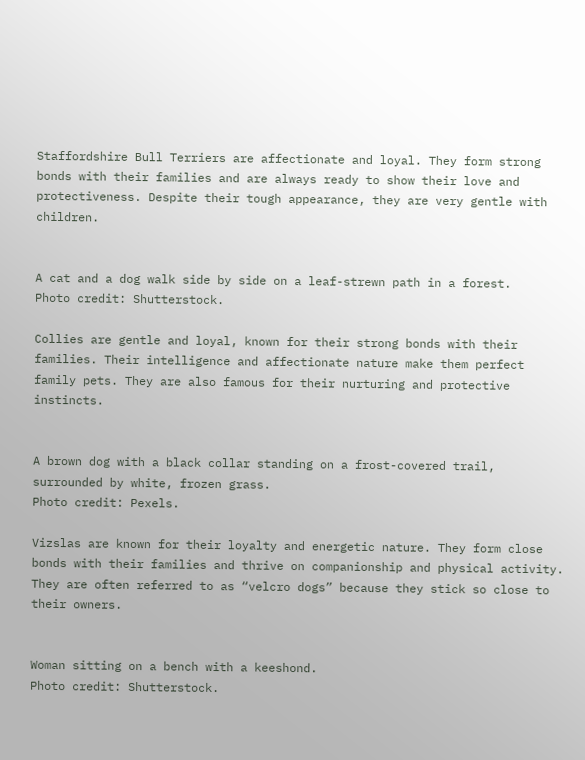Staffordshire Bull Terriers are affectionate and loyal. They form strong bonds with their families and are always ready to show their love and protectiveness. Despite their tough appearance, they are very gentle with children.


A cat and a dog walk side by side on a leaf-strewn path in a forest.
Photo credit: Shutterstock.

Collies are gentle and loyal, known for their strong bonds with their families. Their intelligence and affectionate nature make them perfect family pets. They are also famous for their nurturing and protective instincts.


A brown dog with a black collar standing on a frost-covered trail, surrounded by white, frozen grass.
Photo credit: Pexels.

Vizslas are known for their loyalty and energetic nature. They form close bonds with their families and thrive on companionship and physical activity. They are often referred to as “velcro dogs” because they stick so close to their owners.


Woman sitting on a bench with a keeshond.
Photo credit: Shutterstock.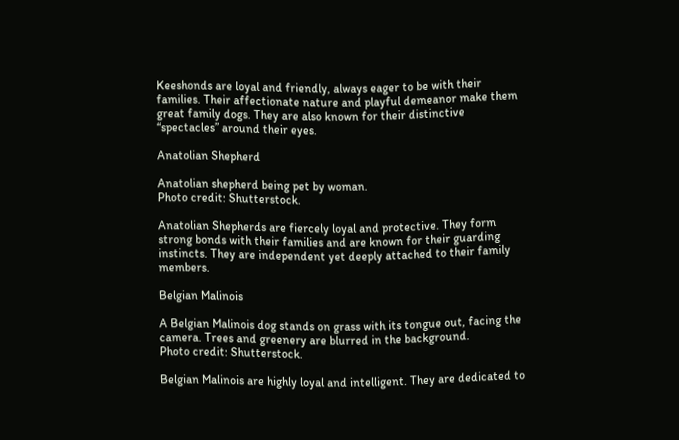Keeshonds are loyal and friendly, always eager to be with their families. Their affectionate nature and playful demeanor make them great family dogs. They are also known for their distinctive “spectacles” around their eyes.

Anatolian Shepherd

Anatolian shepherd being pet by woman.
Photo credit: Shutterstock.

Anatolian Shepherds are fiercely loyal and protective. They form strong bonds with their families and are known for their guarding instincts. They are independent yet deeply attached to their family members.

Belgian Malinois

A Belgian Malinois dog stands on grass with its tongue out, facing the camera. Trees and greenery are blurred in the background.
Photo credit: Shutterstock.

Belgian Malinois are highly loyal and intelligent. They are dedicated to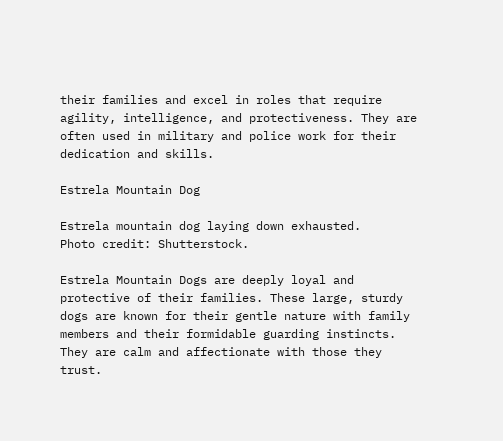their families and excel in roles that require agility, intelligence, and protectiveness. They are often used in military and police work for their dedication and skills.

Estrela Mountain Dog

Estrela mountain dog laying down exhausted.
Photo credit: Shutterstock.

Estrela Mountain Dogs are deeply loyal and protective of their families. These large, sturdy dogs are known for their gentle nature with family members and their formidable guarding instincts. They are calm and affectionate with those they trust.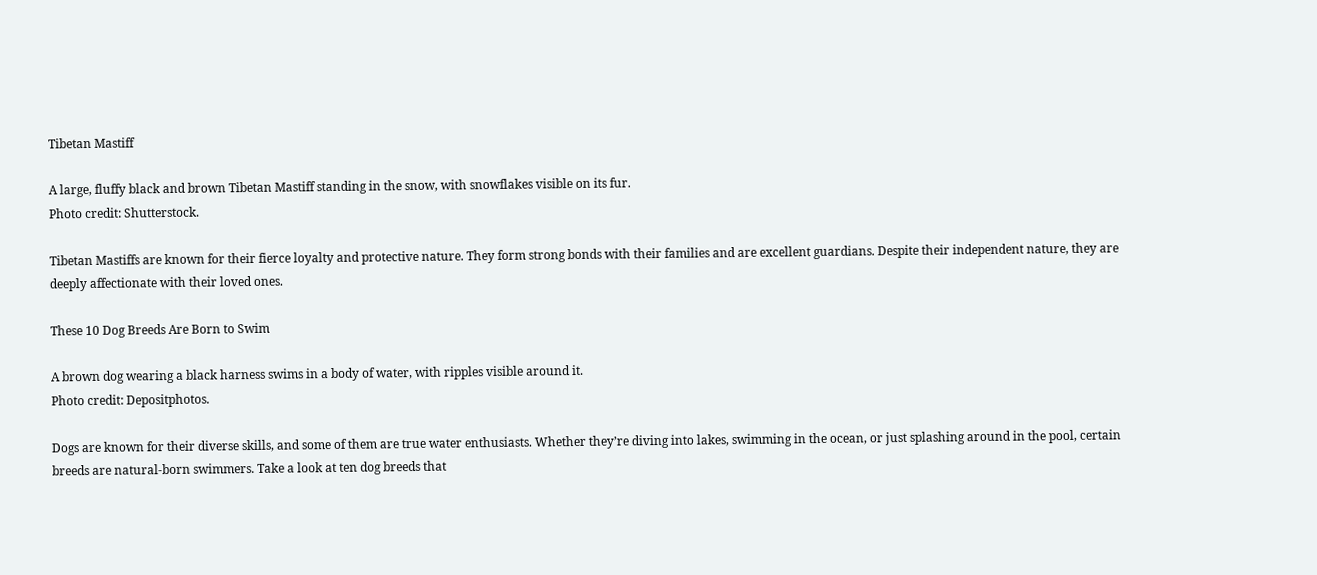Tibetan Mastiff

A large, fluffy black and brown Tibetan Mastiff standing in the snow, with snowflakes visible on its fur.
Photo credit: Shutterstock.

Tibetan Mastiffs are known for their fierce loyalty and protective nature. They form strong bonds with their families and are excellent guardians. Despite their independent nature, they are deeply affectionate with their loved ones.

These 10 Dog Breeds Are Born to Swim

A brown dog wearing a black harness swims in a body of water, with ripples visible around it.
Photo credit: Depositphotos.

Dogs are known for their diverse skills, and some of them are true water enthusiasts. Whether they’re diving into lakes, swimming in the ocean, or just splashing around in the pool, certain breeds are natural-born swimmers. Take a look at ten dog breeds that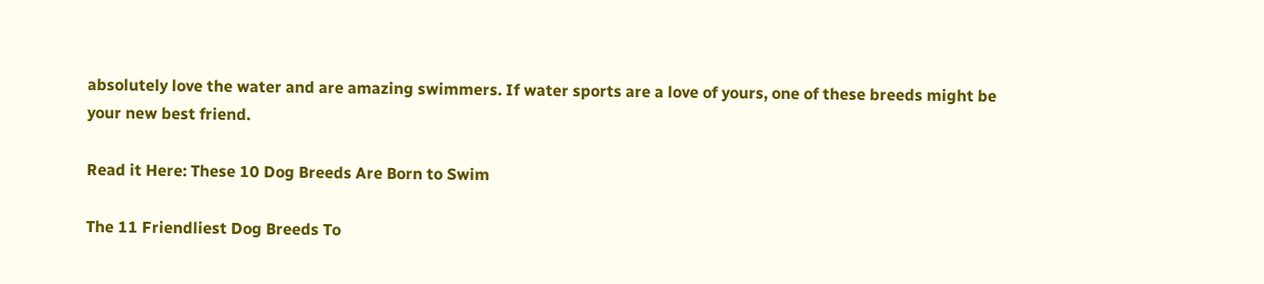absolutely love the water and are amazing swimmers. If water sports are a love of yours, one of these breeds might be your new best friend.

Read it Here: These 10 Dog Breeds Are Born to Swim

The 11 Friendliest Dog Breeds To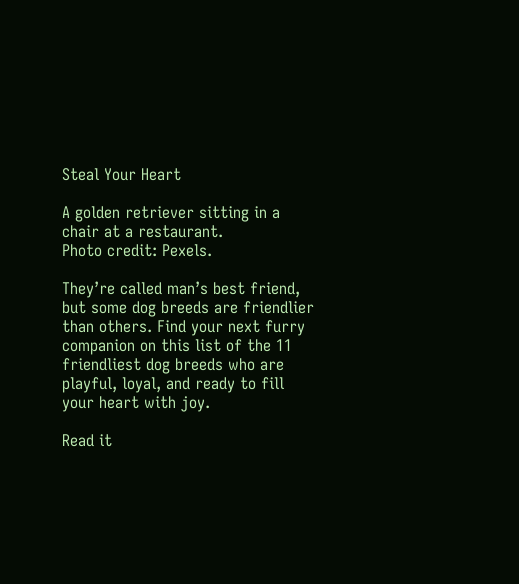Steal Your Heart

A golden retriever sitting in a chair at a restaurant.
Photo credit: Pexels.

They’re called man’s best friend, but some dog breeds are friendlier than others. Find your next furry companion on this list of the 11 friendliest dog breeds who are playful, loyal, and ready to fill your heart with joy.

Read it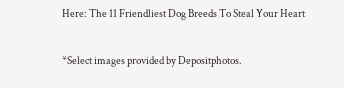Here: The 11 Friendliest Dog Breeds To Steal Your Heart

*Select images provided by Depositphotos.